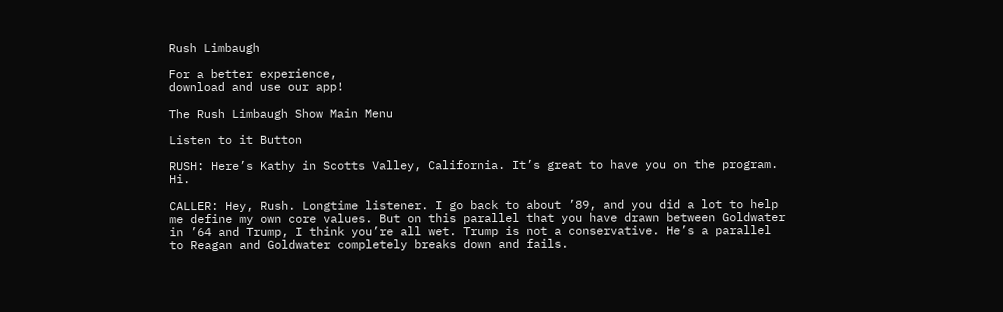Rush Limbaugh

For a better experience,
download and use our app!

The Rush Limbaugh Show Main Menu

Listen to it Button

RUSH: Here’s Kathy in Scotts Valley, California. It’s great to have you on the program. Hi.

CALLER: Hey, Rush. Longtime listener. I go back to about ’89, and you did a lot to help me define my own core values. But on this parallel that you have drawn between Goldwater in ’64 and Trump, I think you’re all wet. Trump is not a conservative. He’s a parallel to Reagan and Goldwater completely breaks down and fails.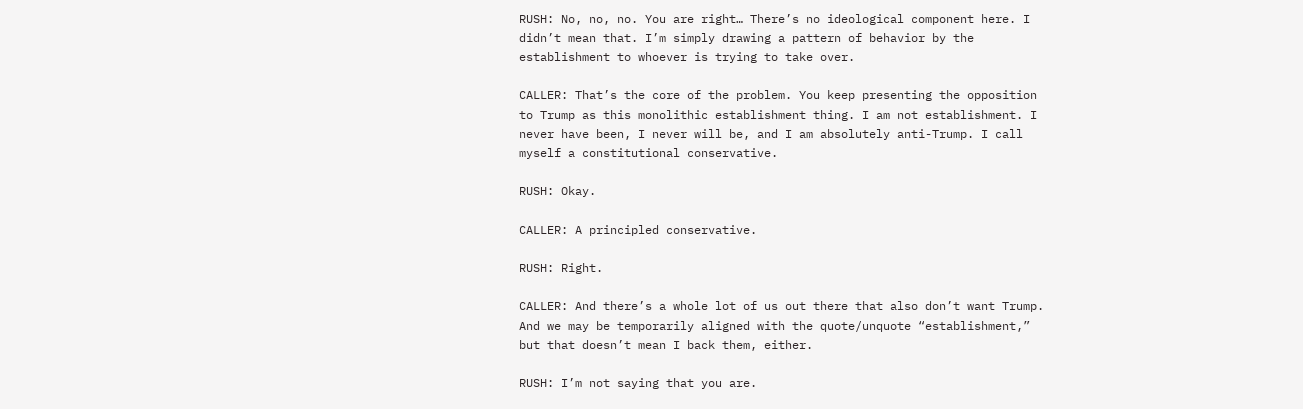RUSH: No, no, no. You are right… There’s no ideological component here. I didn’t mean that. I’m simply drawing a pattern of behavior by the establishment to whoever is trying to take over.

CALLER: That’s the core of the problem. You keep presenting the opposition to Trump as this monolithic establishment thing. I am not establishment. I never have been, I never will be, and I am absolutely anti-Trump. I call myself a constitutional conservative.

RUSH: Okay.

CALLER: A principled conservative.

RUSH: Right.

CALLER: And there’s a whole lot of us out there that also don’t want Trump. And we may be temporarily aligned with the quote/unquote “establishment,” but that doesn’t mean I back them, either.

RUSH: I’m not saying that you are.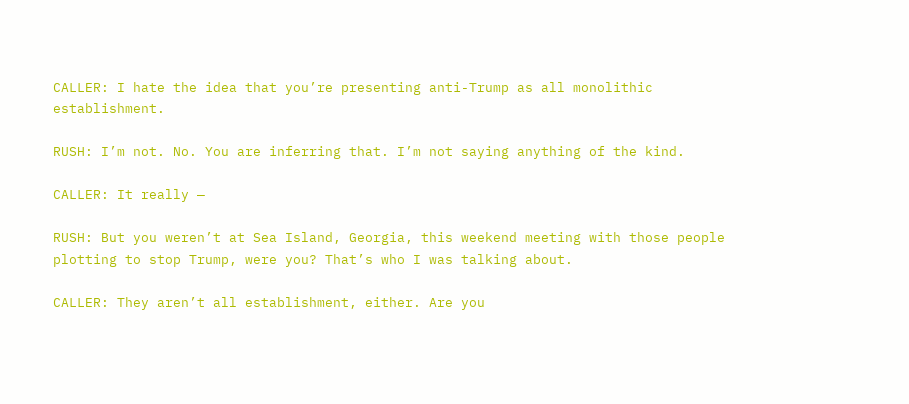CALLER: I hate the idea that you’re presenting anti-Trump as all monolithic establishment.

RUSH: I’m not. No. You are inferring that. I’m not saying anything of the kind.

CALLER: It really —

RUSH: But you weren’t at Sea Island, Georgia, this weekend meeting with those people plotting to stop Trump, were you? That’s who I was talking about.

CALLER: They aren’t all establishment, either. Are you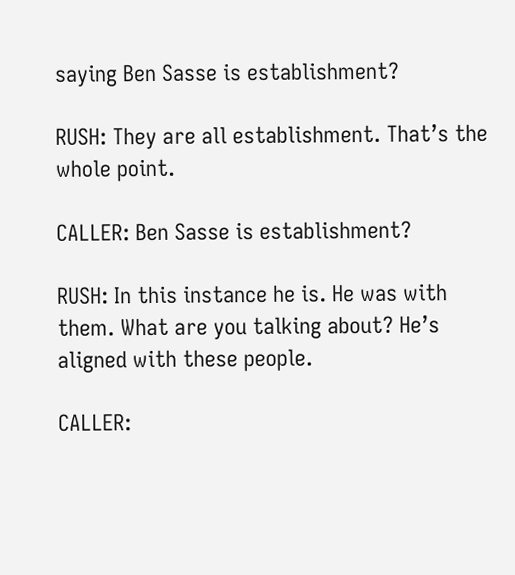saying Ben Sasse is establishment?

RUSH: They are all establishment. That’s the whole point.

CALLER: Ben Sasse is establishment?

RUSH: In this instance he is. He was with them. What are you talking about? He’s aligned with these people.

CALLER: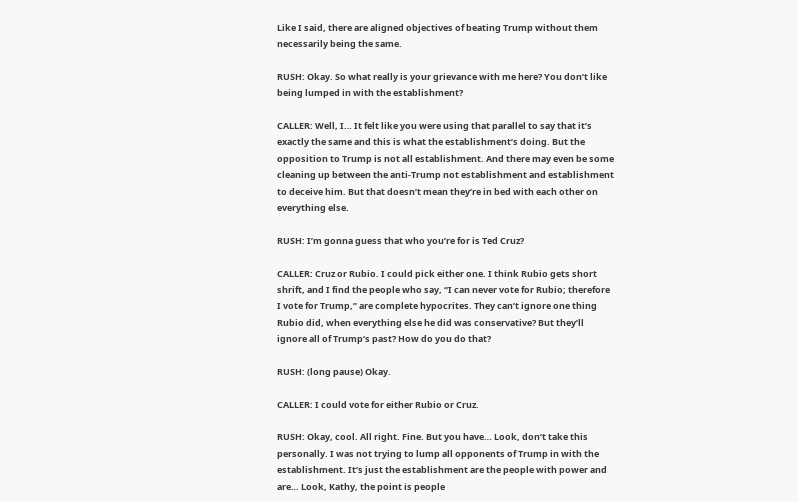Like I said, there are aligned objectives of beating Trump without them necessarily being the same.

RUSH: Okay. So what really is your grievance with me here? You don’t like being lumped in with the establishment?

CALLER: Well, I… It felt like you were using that parallel to say that it’s exactly the same and this is what the establishment’s doing. But the opposition to Trump is not all establishment. And there may even be some cleaning up between the anti-Trump not establishment and establishment to deceive him. But that doesn’t mean they’re in bed with each other on everything else.

RUSH: I’m gonna guess that who you’re for is Ted Cruz?

CALLER: Cruz or Rubio. I could pick either one. I think Rubio gets short shrift, and I find the people who say, “I can never vote for Rubio; therefore I vote for Trump,” are complete hypocrites. They can’t ignore one thing Rubio did, when everything else he did was conservative? But they’ll ignore all of Trump’s past? How do you do that?

RUSH: (long pause) Okay.

CALLER: I could vote for either Rubio or Cruz.

RUSH: Okay, cool. All right. Fine. But you have… Look, don’t take this personally. I was not trying to lump all opponents of Trump in with the establishment. It’s just the establishment are the people with power and are… Look, Kathy, the point is people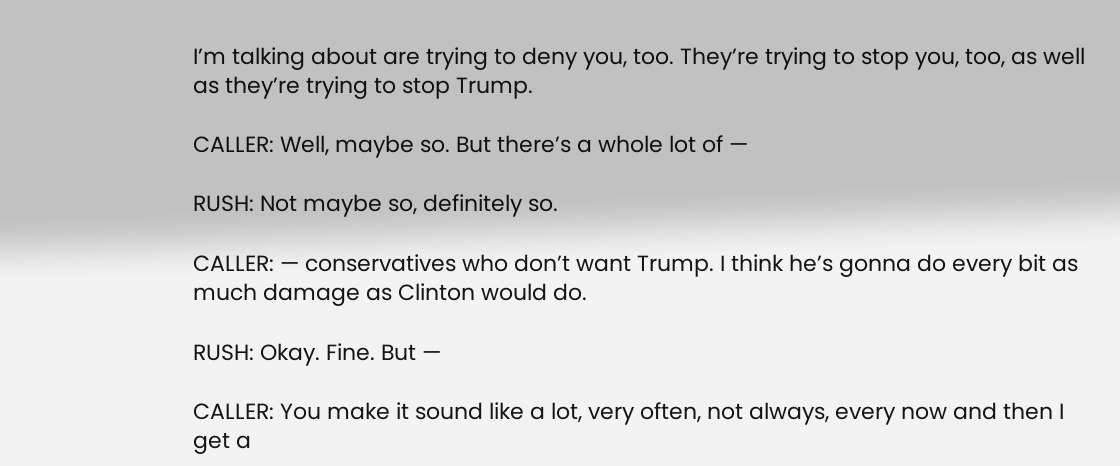I’m talking about are trying to deny you, too. They’re trying to stop you, too, as well as they’re trying to stop Trump.

CALLER: Well, maybe so. But there’s a whole lot of —

RUSH: Not maybe so, definitely so.

CALLER: — conservatives who don’t want Trump. I think he’s gonna do every bit as much damage as Clinton would do.

RUSH: Okay. Fine. But —

CALLER: You make it sound like a lot, very often, not always, every now and then I get a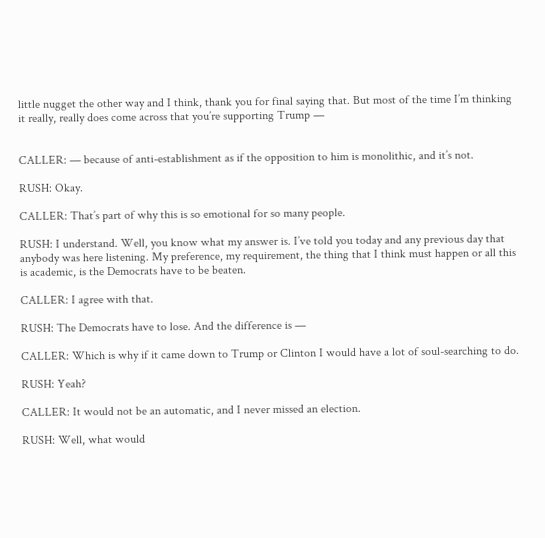little nugget the other way and I think, thank you for final saying that. But most of the time I’m thinking it really, really does come across that you’re supporting Trump —


CALLER: — because of anti-establishment as if the opposition to him is monolithic, and it’s not.

RUSH: Okay.

CALLER: That’s part of why this is so emotional for so many people.

RUSH: I understand. Well, you know what my answer is. I’ve told you today and any previous day that anybody was here listening. My preference, my requirement, the thing that I think must happen or all this is academic, is the Democrats have to be beaten.

CALLER: I agree with that.

RUSH: The Democrats have to lose. And the difference is —

CALLER: Which is why if it came down to Trump or Clinton I would have a lot of soul-searching to do.

RUSH: Yeah?

CALLER: It would not be an automatic, and I never missed an election.

RUSH: Well, what would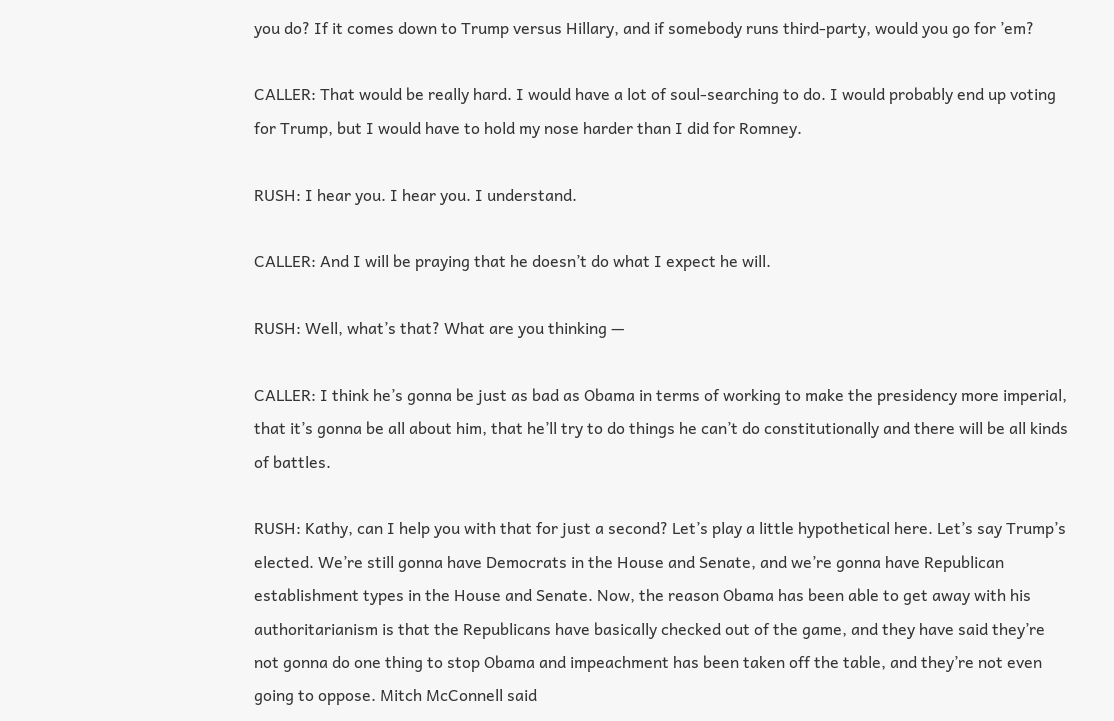you do? If it comes down to Trump versus Hillary, and if somebody runs third-party, would you go for ’em?

CALLER: That would be really hard. I would have a lot of soul-searching to do. I would probably end up voting for Trump, but I would have to hold my nose harder than I did for Romney.

RUSH: I hear you. I hear you. I understand.

CALLER: And I will be praying that he doesn’t do what I expect he will.

RUSH: Well, what’s that? What are you thinking —

CALLER: I think he’s gonna be just as bad as Obama in terms of working to make the presidency more imperial, that it’s gonna be all about him, that he’ll try to do things he can’t do constitutionally and there will be all kinds of battles.

RUSH: Kathy, can I help you with that for just a second? Let’s play a little hypothetical here. Let’s say Trump’s elected. We’re still gonna have Democrats in the House and Senate, and we’re gonna have Republican establishment types in the House and Senate. Now, the reason Obama has been able to get away with his authoritarianism is that the Republicans have basically checked out of the game, and they have said they’re not gonna do one thing to stop Obama and impeachment has been taken off the table, and they’re not even going to oppose. Mitch McConnell said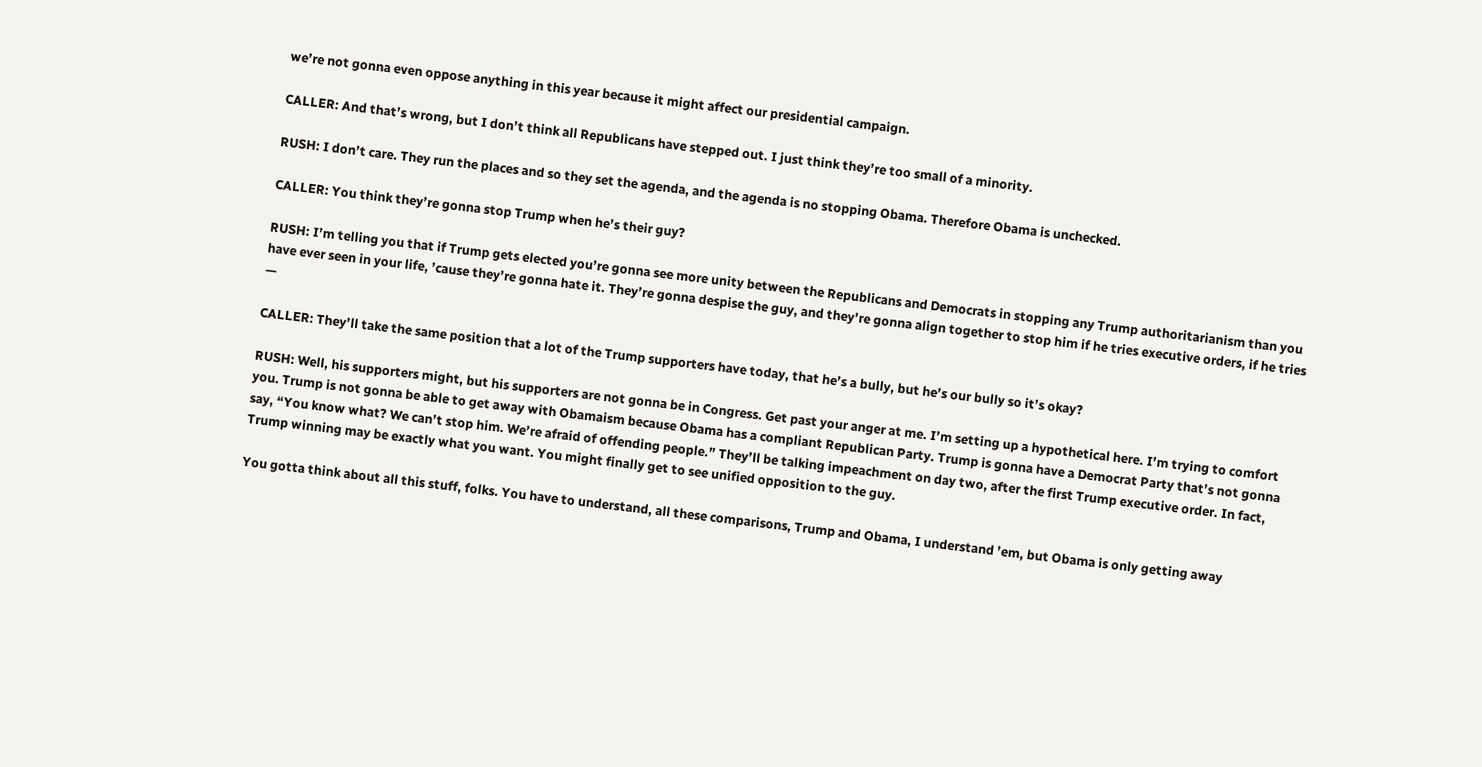we’re not gonna even oppose anything in this year because it might affect our presidential campaign.

CALLER: And that’s wrong, but I don’t think all Republicans have stepped out. I just think they’re too small of a minority.

RUSH: I don’t care. They run the places and so they set the agenda, and the agenda is no stopping Obama. Therefore Obama is unchecked.

CALLER: You think they’re gonna stop Trump when he’s their guy?

RUSH: I’m telling you that if Trump gets elected you’re gonna see more unity between the Republicans and Democrats in stopping any Trump authoritarianism than you have ever seen in your life, ’cause they’re gonna hate it. They’re gonna despise the guy, and they’re gonna align together to stop him if he tries executive orders, if he tries —

CALLER: They’ll take the same position that a lot of the Trump supporters have today, that he’s a bully, but he’s our bully so it’s okay?

RUSH: Well, his supporters might, but his supporters are not gonna be in Congress. Get past your anger at me. I’m setting up a hypothetical here. I’m trying to comfort you. Trump is not gonna be able to get away with Obamaism because Obama has a compliant Republican Party. Trump is gonna have a Democrat Party that’s not gonna say, “You know what? We can’t stop him. We’re afraid of offending people.” They’ll be talking impeachment on day two, after the first Trump executive order. In fact, Trump winning may be exactly what you want. You might finally get to see unified opposition to the guy.

You gotta think about all this stuff, folks. You have to understand, all these comparisons, Trump and Obama, I understand ’em, but Obama is only getting away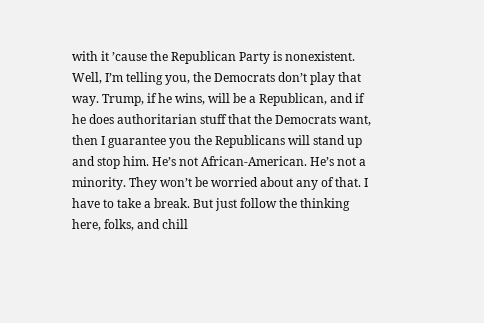with it ’cause the Republican Party is nonexistent. Well, I’m telling you, the Democrats don’t play that way. Trump, if he wins, will be a Republican, and if he does authoritarian stuff that the Democrats want, then I guarantee you the Republicans will stand up and stop him. He’s not African-American. He’s not a minority. They won’t be worried about any of that. I have to take a break. But just follow the thinking here, folks, and chill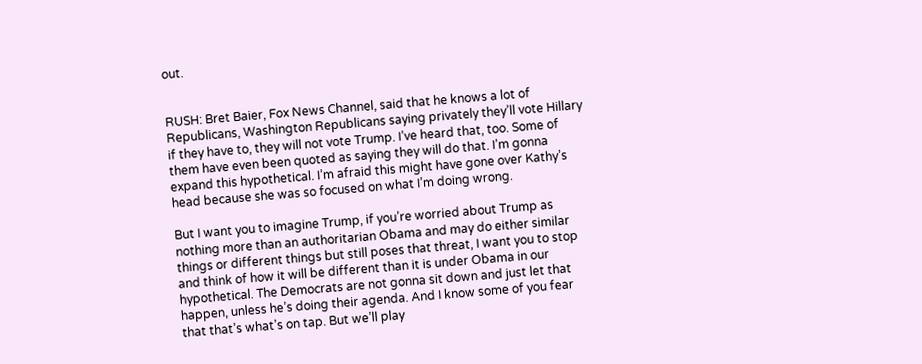out.


RUSH: Bret Baier, Fox News Channel, said that he knows a lot of Republicans, Washington Republicans saying privately they’ll vote Hillary if they have to, they will not vote Trump. I’ve heard that, too. Some of them have even been quoted as saying they will do that. I’m gonna expand this hypothetical. I’m afraid this might have gone over Kathy’s head because she was so focused on what I’m doing wrong.

But I want you to imagine Trump, if you’re worried about Trump as nothing more than an authoritarian Obama and may do either similar things or different things but still poses that threat, I want you to stop and think of how it will be different than it is under Obama in our hypothetical. The Democrats are not gonna sit down and just let that happen, unless he’s doing their agenda. And I know some of you fear that that’s what’s on tap. But we’ll play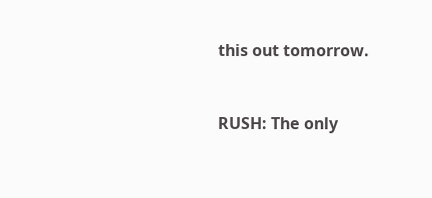this out tomorrow.


RUSH: The only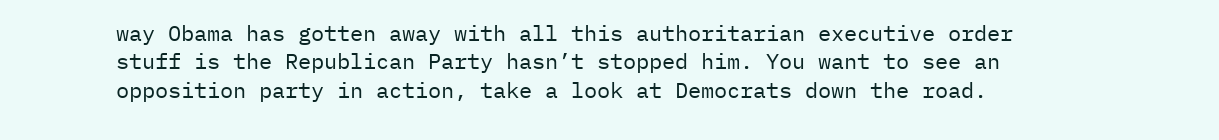way Obama has gotten away with all this authoritarian executive order stuff is the Republican Party hasn’t stopped him. You want to see an opposition party in action, take a look at Democrats down the road.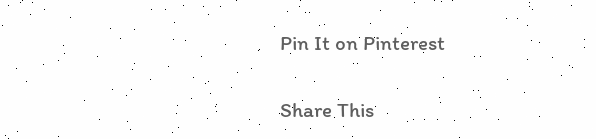Pin It on Pinterest

Share This